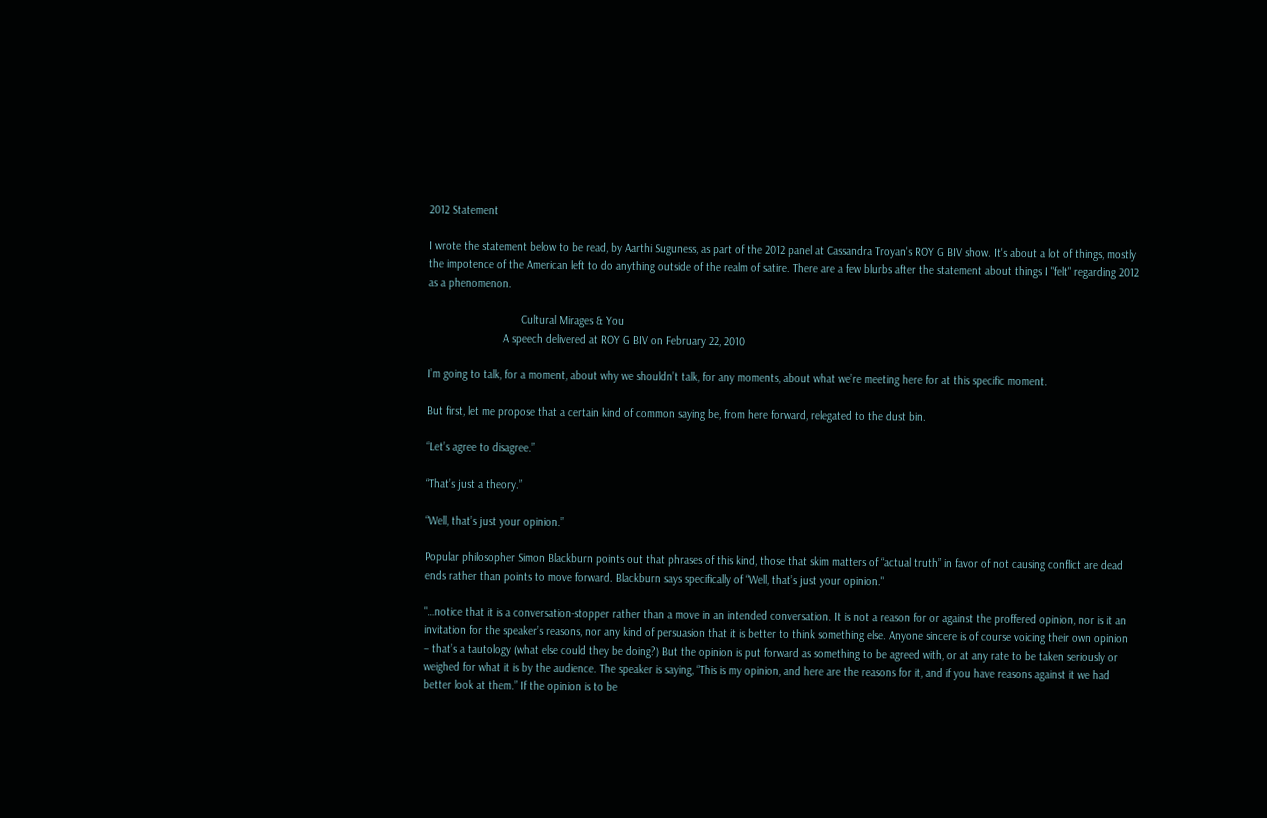2012 Statement

I wrote the statement below to be read, by Aarthi Suguness, as part of the 2012 panel at Cassandra Troyan's ROY G BIV show. It's about a lot of things, mostly the impotence of the American left to do anything outside of the realm of satire. There are a few blurbs after the statement about things I "felt" regarding 2012 as a phenomenon.

                               Cultural Mirages & You
                         A speech delivered at ROY G BIV on February 22, 2010

I’m going to talk, for a moment, about why we shouldn’t talk, for any moments, about what we’re meeting here for at this specific moment.

But first, let me propose that a certain kind of common saying be, from here forward, relegated to the dust bin.

“Let’s agree to disagree.”

“That’s just a theory.”

“Well, that’s just your opinion.”

Popular philosopher Simon Blackburn points out that phrases of this kind, those that skim matters of “actual truth” in favor of not causing conflict are dead ends rather than points to move forward. Blackburn says specifically of “Well, that’s just your opinion."

"…notice that it is a conversation-stopper rather than a move in an intended conversation. It is not a reason for or against the proffered opinion, nor is it an invitation for the speaker’s reasons, nor any kind of persuasion that it is better to think something else. Anyone sincere is of course voicing their own opinion – that’s a tautology (what else could they be doing?) But the opinion is put forward as something to be agreed with, or at any rate to be taken seriously or weighed for what it is by the audience. The speaker is saying, “This is my opinion, and here are the reasons for it, and if you have reasons against it we had better look at them.” If the opinion is to be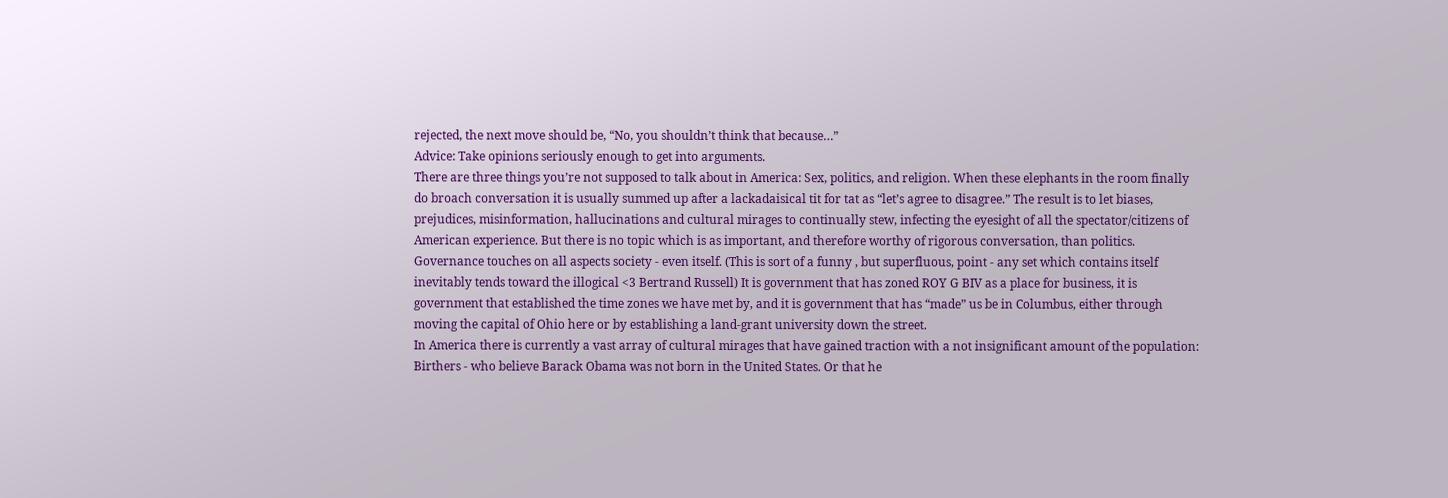rejected, the next move should be, “No, you shouldn’t think that because…”
Advice: Take opinions seriously enough to get into arguments.
There are three things you’re not supposed to talk about in America: Sex, politics, and religion. When these elephants in the room finally do broach conversation it is usually summed up after a lackadaisical tit for tat as “let’s agree to disagree.” The result is to let biases, prejudices, misinformation, hallucinations and cultural mirages to continually stew, infecting the eyesight of all the spectator/citizens of American experience. But there is no topic which is as important, and therefore worthy of rigorous conversation, than politics. Governance touches on all aspects society - even itself. (This is sort of a funny , but superfluous, point - any set which contains itself inevitably tends toward the illogical <3 Bertrand Russell) It is government that has zoned ROY G BIV as a place for business, it is government that established the time zones we have met by, and it is government that has “made” us be in Columbus, either through moving the capital of Ohio here or by establishing a land-grant university down the street.
In America there is currently a vast array of cultural mirages that have gained traction with a not insignificant amount of the population:
Birthers - who believe Barack Obama was not born in the United States. Or that he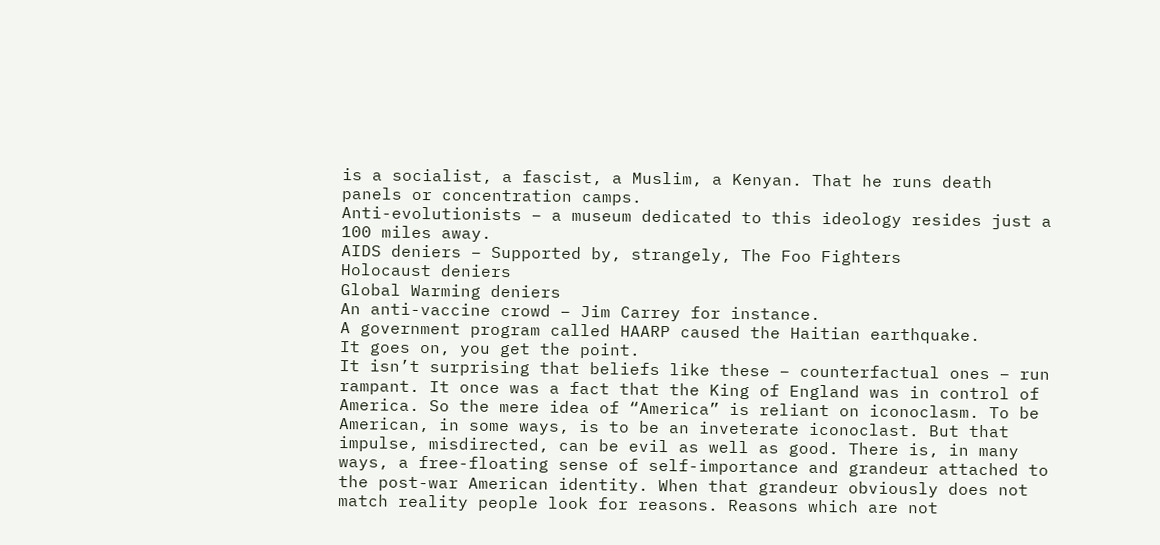is a socialist, a fascist, a Muslim, a Kenyan. That he runs death panels or concentration camps.
Anti-evolutionists – a museum dedicated to this ideology resides just a 100 miles away.
AIDS deniers – Supported by, strangely, The Foo Fighters
Holocaust deniers
Global Warming deniers
An anti-vaccine crowd – Jim Carrey for instance.
A government program called HAARP caused the Haitian earthquake.
It goes on, you get the point.
It isn’t surprising that beliefs like these – counterfactual ones – run rampant. It once was a fact that the King of England was in control of America. So the mere idea of “America” is reliant on iconoclasm. To be American, in some ways, is to be an inveterate iconoclast. But that impulse, misdirected, can be evil as well as good. There is, in many ways, a free-floating sense of self-importance and grandeur attached to the post-war American identity. When that grandeur obviously does not match reality people look for reasons. Reasons which are not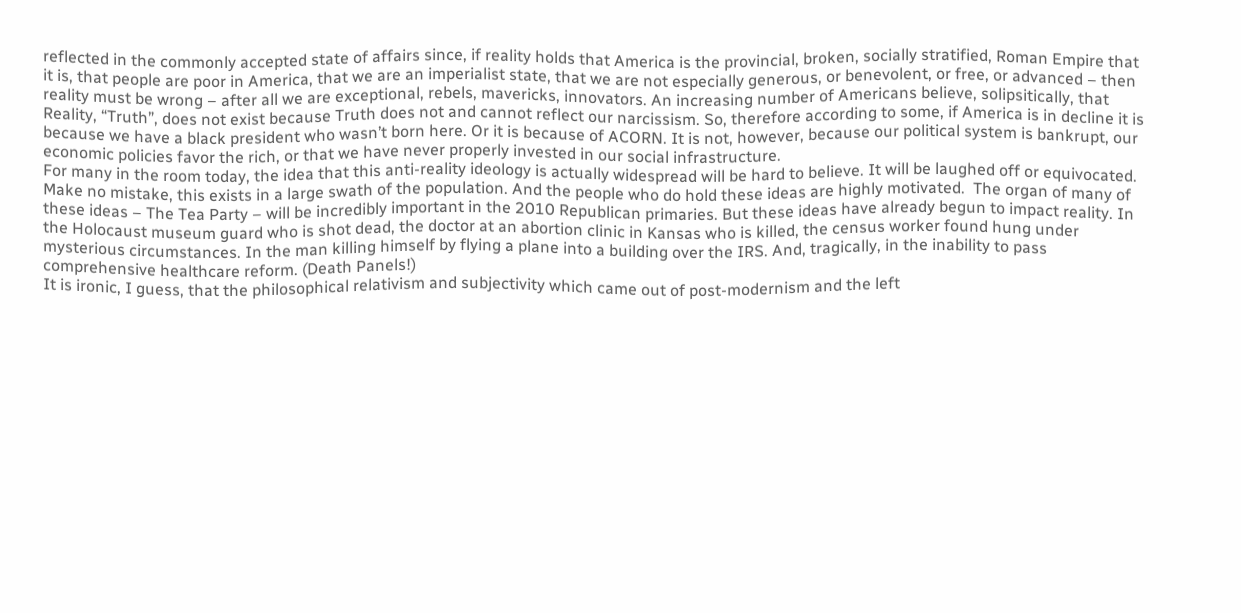reflected in the commonly accepted state of affairs since, if reality holds that America is the provincial, broken, socially stratified, Roman Empire that it is, that people are poor in America, that we are an imperialist state, that we are not especially generous, or benevolent, or free, or advanced – then reality must be wrong – after all we are exceptional, rebels, mavericks, innovators. An increasing number of Americans believe, solipsitically, that Reality, “Truth”, does not exist because Truth does not and cannot reflect our narcissism. So, therefore according to some, if America is in decline it is because we have a black president who wasn’t born here. Or it is because of ACORN. It is not, however, because our political system is bankrupt, our economic policies favor the rich, or that we have never properly invested in our social infrastructure.
For many in the room today, the idea that this anti-reality ideology is actually widespread will be hard to believe. It will be laughed off or equivocated. Make no mistake, this exists in a large swath of the population. And the people who do hold these ideas are highly motivated.  The organ of many of these ideas – The Tea Party – will be incredibly important in the 2010 Republican primaries. But these ideas have already begun to impact reality. In the Holocaust museum guard who is shot dead, the doctor at an abortion clinic in Kansas who is killed, the census worker found hung under mysterious circumstances. In the man killing himself by flying a plane into a building over the IRS. And, tragically, in the inability to pass comprehensive healthcare reform. (Death Panels!)
It is ironic, I guess, that the philosophical relativism and subjectivity which came out of post-modernism and the left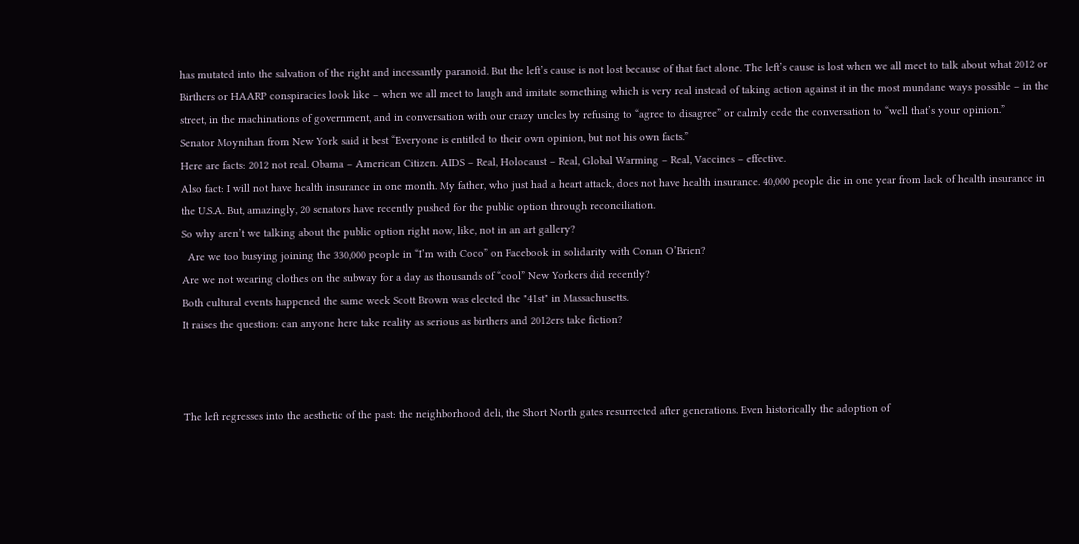has mutated into the salvation of the right and incessantly paranoid. But the left’s cause is not lost because of that fact alone. The left’s cause is lost when we all meet to talk about what 2012 or Birthers or HAARP conspiracies look like – when we all meet to laugh and imitate something which is very real instead of taking action against it in the most mundane ways possible – in the street, in the machinations of government, and in conversation with our crazy uncles by refusing to “agree to disagree” or calmly cede the conversation to “well that’s your opinion.”
Senator Moynihan from New York said it best “Everyone is entitled to their own opinion, but not his own facts.”
Here are facts: 2012 not real. Obama – American Citizen. AIDS – Real, Holocaust – Real, Global Warming – Real, Vaccines – effective.
Also fact: I will not have health insurance in one month. My father, who just had a heart attack, does not have health insurance. 40,000 people die in one year from lack of health insurance in the U.S.A. But, amazingly, 20 senators have recently pushed for the public option through reconciliation.
So why aren’t we talking about the public option right now, like, not in an art gallery?
  Are we too busying joining the 330,000 people in “I’m with Coco” on Facebook in solidarity with Conan O’Brien?
Are we not wearing clothes on the subway for a day as thousands of “cool” New Yorkers did recently?
Both cultural events happened the same week Scott Brown was elected the "41st" in Massachusetts.
It raises the question: can anyone here take reality as serious as birthers and 2012ers take fiction?



The left regresses into the aesthetic of the past: the neighborhood deli, the Short North gates resurrected after generations. Even historically the adoption of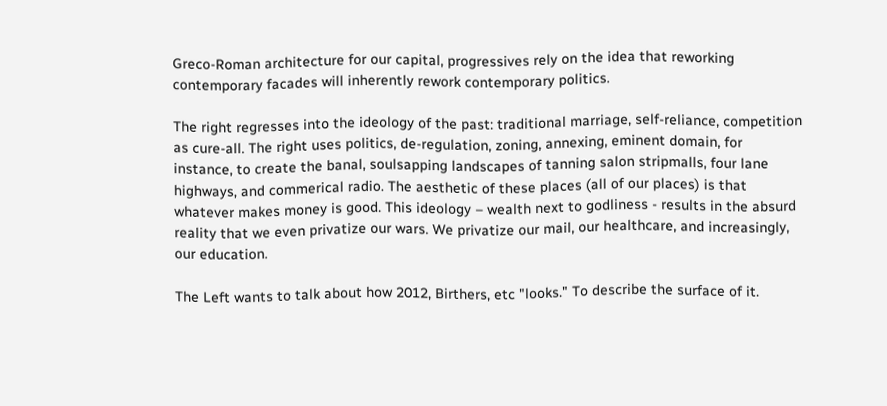Greco-Roman architecture for our capital, progressives rely on the idea that reworking contemporary facades will inherently rework contemporary politics.

The right regresses into the ideology of the past: traditional marriage, self-reliance, competition as cure-all. The right uses politics, de-regulation, zoning, annexing, eminent domain, for instance, to create the banal, soulsapping landscapes of tanning salon stripmalls, four lane highways, and commerical radio. The aesthetic of these places (all of our places) is that whatever makes money is good. This ideology – wealth next to godliness - results in the absurd reality that we even privatize our wars. We privatize our mail, our healthcare, and increasingly, our education.

The Left wants to talk about how 2012, Birthers, etc "looks." To describe the surface of it.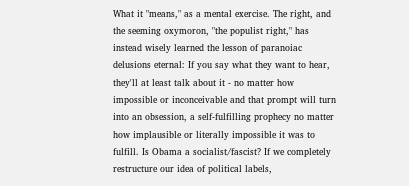What it "means," as a mental exercise. The right, and the seeming oxymoron, "the populist right," has instead wisely learned the lesson of paranoiac delusions eternal: If you say what they want to hear, they'll at least talk about it - no matter how impossible or inconceivable and that prompt will turn into an obsession, a self-fulfilling prophecy no matter how implausible or literally impossible it was to fulfill. Is Obama a socialist/fascist? If we completely restructure our idea of political labels,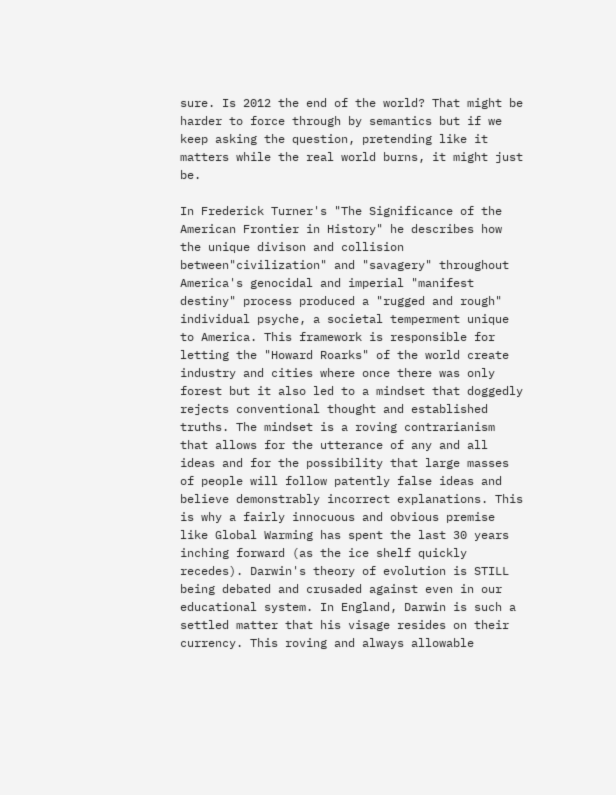sure. Is 2012 the end of the world? That might be harder to force through by semantics but if we keep asking the question, pretending like it matters while the real world burns, it might just be.

In Frederick Turner's "The Significance of the American Frontier in History" he describes how the unique divison and collision between"civilization" and "savagery" throughout America's genocidal and imperial "manifest destiny" process produced a "rugged and rough" individual psyche, a societal temperment unique to America. This framework is responsible for letting the "Howard Roarks" of the world create industry and cities where once there was only forest but it also led to a mindset that doggedly rejects conventional thought and established truths. The mindset is a roving contrarianism that allows for the utterance of any and all ideas and for the possibility that large masses of people will follow patently false ideas and believe demonstrably incorrect explanations. This is why a fairly innocuous and obvious premise like Global Warming has spent the last 30 years inching forward (as the ice shelf quickly recedes). Darwin's theory of evolution is STILL being debated and crusaded against even in our educational system. In England, Darwin is such a settled matter that his visage resides on their currency. This roving and always allowable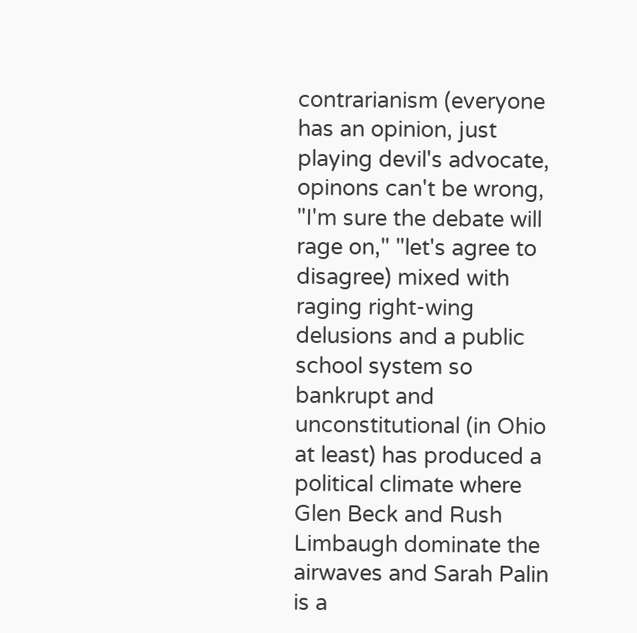contrarianism (everyone has an opinion, just playing devil's advocate, opinons can't be wrong, "I'm sure the debate will rage on," "let's agree to disagree) mixed with raging right-wing delusions and a public school system so bankrupt and unconstitutional (in Ohio at least) has produced a political climate where Glen Beck and Rush Limbaugh dominate the airwaves and Sarah Palin is a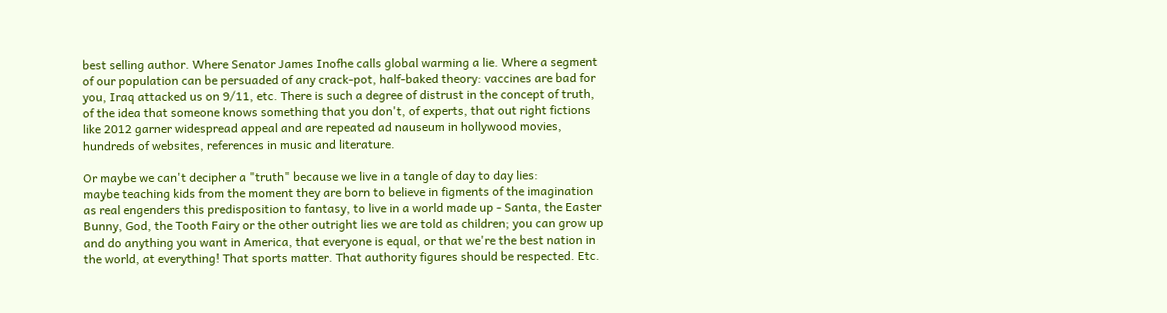best selling author. Where Senator James Inofhe calls global warming a lie. Where a segment of our population can be persuaded of any crack-pot, half-baked theory: vaccines are bad for you, Iraq attacked us on 9/11, etc. There is such a degree of distrust in the concept of truth, of the idea that someone knows something that you don't, of experts, that out right fictions like 2012 garner widespread appeal and are repeated ad nauseum in hollywood movies, hundreds of websites, references in music and literature.

Or maybe we can't decipher a "truth" because we live in a tangle of day to day lies:
maybe teaching kids from the moment they are born to believe in figments of the imagination as real engenders this predisposition to fantasy, to live in a world made up - Santa, the Easter Bunny, God, the Tooth Fairy or the other outright lies we are told as children; you can grow up and do anything you want in America, that everyone is equal, or that we're the best nation in the world, at everything! That sports matter. That authority figures should be respected. Etc.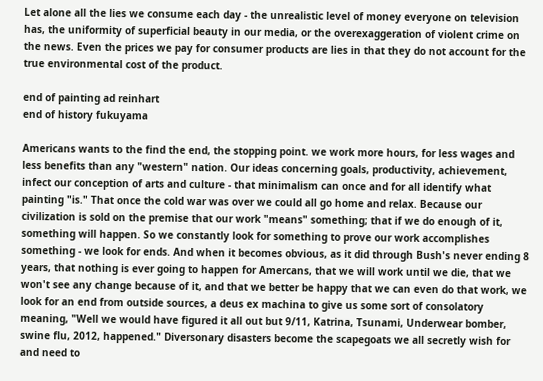Let alone all the lies we consume each day - the unrealistic level of money everyone on television has, the uniformity of superficial beauty in our media, or the overexaggeration of violent crime on the news. Even the prices we pay for consumer products are lies in that they do not account for the true environmental cost of the product.

end of painting ad reinhart
end of history fukuyama

Americans wants to the find the end, the stopping point. we work more hours, for less wages and less benefits than any "western" nation. Our ideas concerning goals, productivity, achievement, infect our conception of arts and culture - that minimalism can once and for all identify what painting "is." That once the cold war was over we could all go home and relax. Because our civilization is sold on the premise that our work "means" something; that if we do enough of it, something will happen. So we constantly look for something to prove our work accomplishes something - we look for ends. And when it becomes obvious, as it did through Bush's never ending 8 years, that nothing is ever going to happen for Amercans, that we will work until we die, that we won't see any change because of it, and that we better be happy that we can even do that work, we look for an end from outside sources, a deus ex machina to give us some sort of consolatory meaning, "Well we would have figured it all out but 9/11, Katrina, Tsunami, Underwear bomber, swine flu, 2012, happened." Diversonary disasters become the scapegoats we all secretly wish for and need to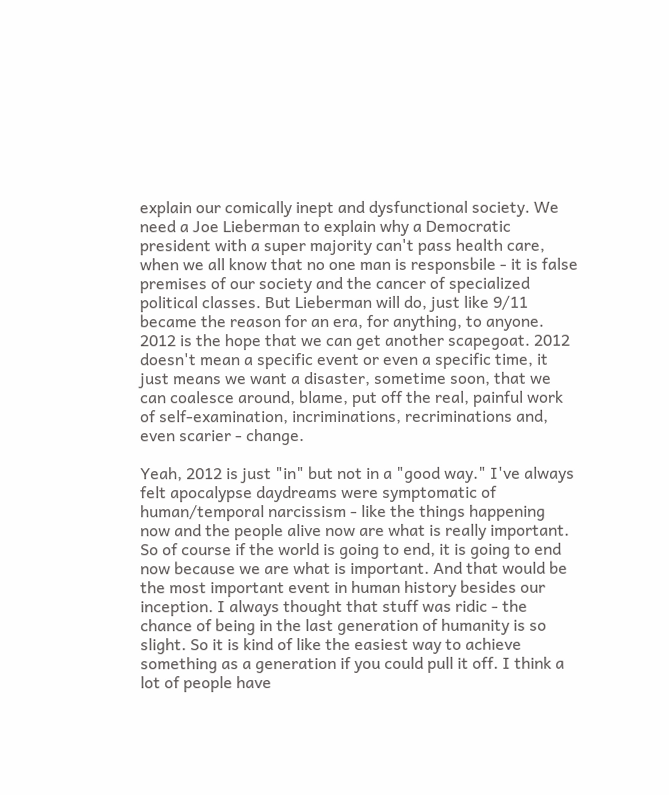explain our comically inept and dysfunctional society. We need a Joe Lieberman to explain why a Democratic president with a super majority can't pass health care, when we all know that no one man is responsbile - it is false premises of our society and the cancer of specialized political classes. But Lieberman will do, just like 9/11 became the reason for an era, for anything, to anyone. 2012 is the hope that we can get another scapegoat. 2012 doesn't mean a specific event or even a specific time, it just means we want a disaster, sometime soon, that we can coalesce around, blame, put off the real, painful work of self-examination, incriminations, recriminations and, even scarier - change.

Yeah, 2012 is just "in" but not in a "good way." I've always felt apocalypse daydreams were symptomatic of human/temporal narcissism - like the things happening now and the people alive now are what is really important. So of course if the world is going to end, it is going to end now because we are what is important. And that would be the most important event in human history besides our inception. I always thought that stuff was ridic - the chance of being in the last generation of humanity is so slight. So it is kind of like the easiest way to achieve something as a generation if you could pull it off. I think a lot of people have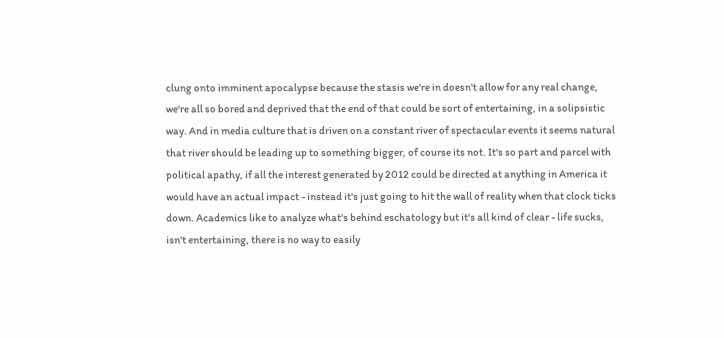clung onto imminent apocalypse because the stasis we're in doesn't allow for any real change, we're all so bored and deprived that the end of that could be sort of entertaining, in a solipsistic way. And in media culture that is driven on a constant river of spectacular events it seems natural that river should be leading up to something bigger, of course its not. It's so part and parcel with political apathy, if all the interest generated by 2012 could be directed at anything in America it would have an actual impact - instead it's just going to hit the wall of reality when that clock ticks down. Academics like to analyze what's behind eschatology but it's all kind of clear - life sucks, isn't entertaining, there is no way to easily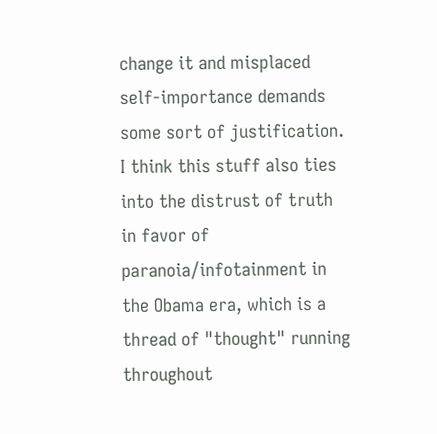change it and misplaced self-importance demands some sort of justification. I think this stuff also ties into the distrust of truth in favor of paranoia/infotainment in the Obama era, which is a thread of "thought" running throughout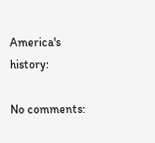America's history:

No comments: